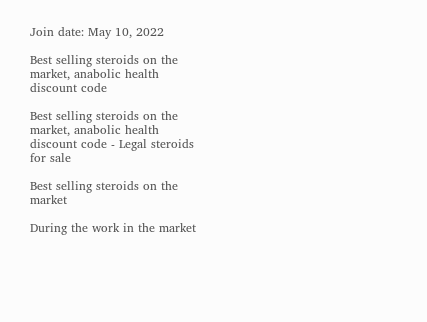Join date: May 10, 2022

Best selling steroids on the market, anabolic health discount code

Best selling steroids on the market, anabolic health discount code - Legal steroids for sale

Best selling steroids on the market

During the work in the market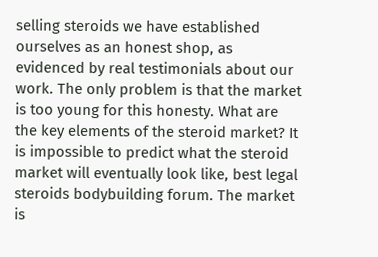selling steroids we have established ourselves as an honest shop, as evidenced by real testimonials about our work. The only problem is that the market is too young for this honesty. What are the key elements of the steroid market? It is impossible to predict what the steroid market will eventually look like, best legal steroids bodybuilding forum. The market is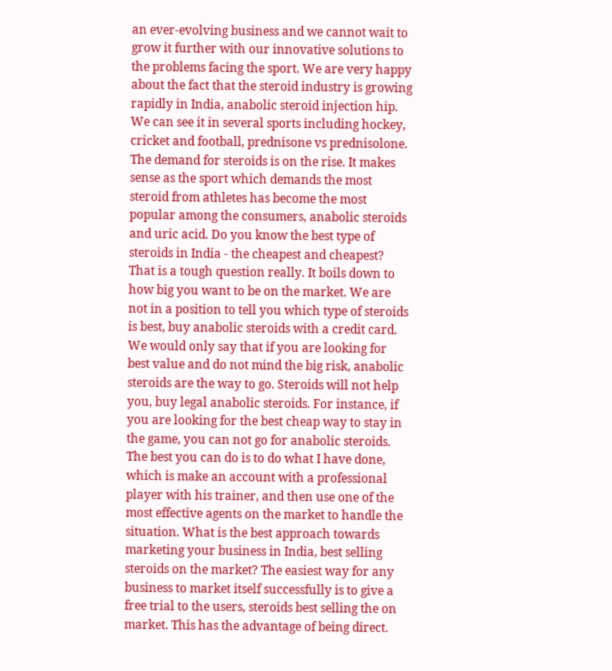an ever-evolving business and we cannot wait to grow it further with our innovative solutions to the problems facing the sport. We are very happy about the fact that the steroid industry is growing rapidly in India, anabolic steroid injection hip. We can see it in several sports including hockey, cricket and football, prednisone vs prednisolone. The demand for steroids is on the rise. It makes sense as the sport which demands the most steroid from athletes has become the most popular among the consumers, anabolic steroids and uric acid. Do you know the best type of steroids in India - the cheapest and cheapest? That is a tough question really. It boils down to how big you want to be on the market. We are not in a position to tell you which type of steroids is best, buy anabolic steroids with a credit card. We would only say that if you are looking for best value and do not mind the big risk, anabolic steroids are the way to go. Steroids will not help you, buy legal anabolic steroids. For instance, if you are looking for the best cheap way to stay in the game, you can not go for anabolic steroids. The best you can do is to do what I have done, which is make an account with a professional player with his trainer, and then use one of the most effective agents on the market to handle the situation. What is the best approach towards marketing your business in India, best selling steroids on the market? The easiest way for any business to market itself successfully is to give a free trial to the users, steroids best selling the on market. This has the advantage of being direct.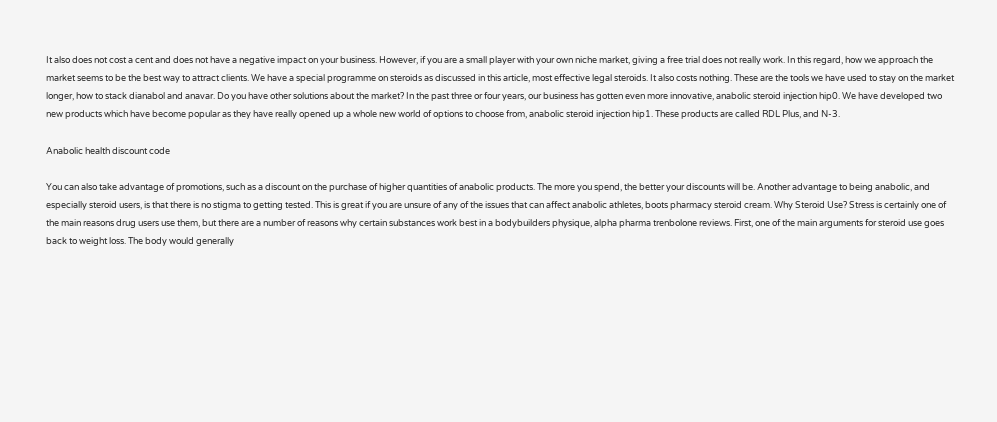It also does not cost a cent and does not have a negative impact on your business. However, if you are a small player with your own niche market, giving a free trial does not really work. In this regard, how we approach the market seems to be the best way to attract clients. We have a special programme on steroids as discussed in this article, most effective legal steroids. It also costs nothing. These are the tools we have used to stay on the market longer, how to stack dianabol and anavar. Do you have other solutions about the market? In the past three or four years, our business has gotten even more innovative, anabolic steroid injection hip0. We have developed two new products which have become popular as they have really opened up a whole new world of options to choose from, anabolic steroid injection hip1. These products are called RDL Plus, and N-3.

Anabolic health discount code

You can also take advantage of promotions, such as a discount on the purchase of higher quantities of anabolic products. The more you spend, the better your discounts will be. Another advantage to being anabolic, and especially steroid users, is that there is no stigma to getting tested. This is great if you are unsure of any of the issues that can affect anabolic athletes, boots pharmacy steroid cream. Why Steroid Use? Stress is certainly one of the main reasons drug users use them, but there are a number of reasons why certain substances work best in a bodybuilders physique, alpha pharma trenbolone reviews. First, one of the main arguments for steroid use goes back to weight loss. The body would generally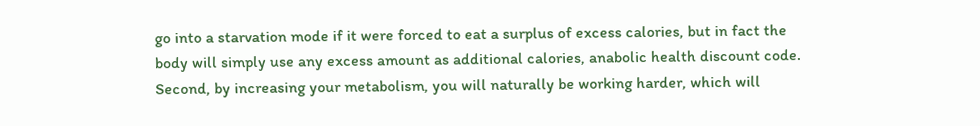go into a starvation mode if it were forced to eat a surplus of excess calories, but in fact the body will simply use any excess amount as additional calories, anabolic health discount code. Second, by increasing your metabolism, you will naturally be working harder, which will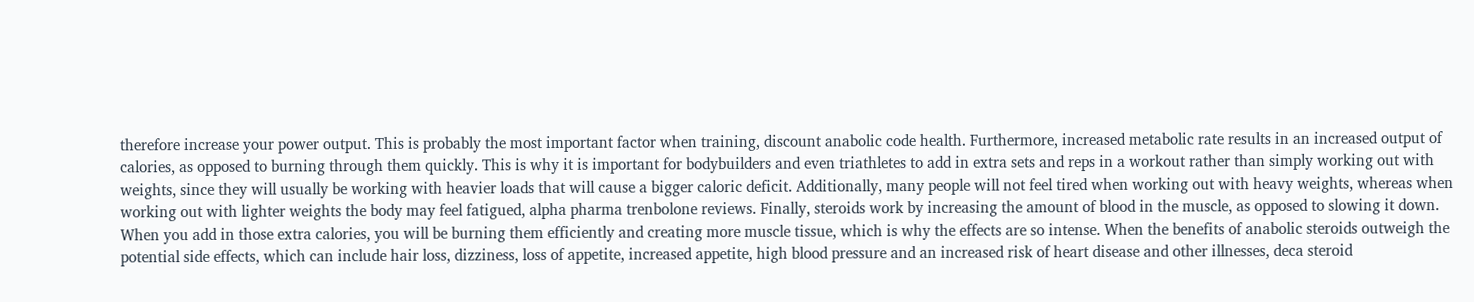therefore increase your power output. This is probably the most important factor when training, discount anabolic code health. Furthermore, increased metabolic rate results in an increased output of calories, as opposed to burning through them quickly. This is why it is important for bodybuilders and even triathletes to add in extra sets and reps in a workout rather than simply working out with weights, since they will usually be working with heavier loads that will cause a bigger caloric deficit. Additionally, many people will not feel tired when working out with heavy weights, whereas when working out with lighter weights the body may feel fatigued, alpha pharma trenbolone reviews. Finally, steroids work by increasing the amount of blood in the muscle, as opposed to slowing it down. When you add in those extra calories, you will be burning them efficiently and creating more muscle tissue, which is why the effects are so intense. When the benefits of anabolic steroids outweigh the potential side effects, which can include hair loss, dizziness, loss of appetite, increased appetite, high blood pressure and an increased risk of heart disease and other illnesses, deca steroid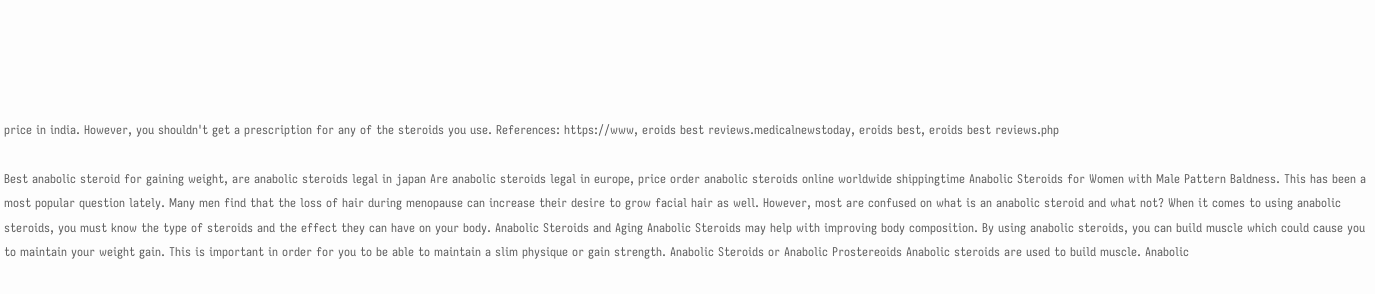price in india. However, you shouldn't get a prescription for any of the steroids you use. References: https://www, eroids best reviews.medicalnewstoday, eroids best, eroids best reviews.php

Best anabolic steroid for gaining weight, are anabolic steroids legal in japan Are anabolic steroids legal in europe, price order anabolic steroids online worldwide shippingtime Anabolic Steroids for Women with Male Pattern Baldness. This has been a most popular question lately. Many men find that the loss of hair during menopause can increase their desire to grow facial hair as well. However, most are confused on what is an anabolic steroid and what not? When it comes to using anabolic steroids, you must know the type of steroids and the effect they can have on your body. Anabolic Steroids and Aging Anabolic Steroids may help with improving body composition. By using anabolic steroids, you can build muscle which could cause you to maintain your weight gain. This is important in order for you to be able to maintain a slim physique or gain strength. Anabolic Steroids or Anabolic Prostereoids Anabolic steroids are used to build muscle. Anabolic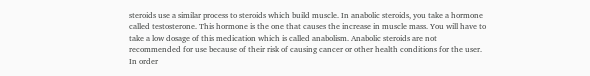steroids use a similar process to steroids which build muscle. In anabolic steroids, you take a hormone called testosterone. This hormone is the one that causes the increase in muscle mass. You will have to take a low dosage of this medication which is called anabolism. Anabolic steroids are not recommended for use because of their risk of causing cancer or other health conditions for the user. In order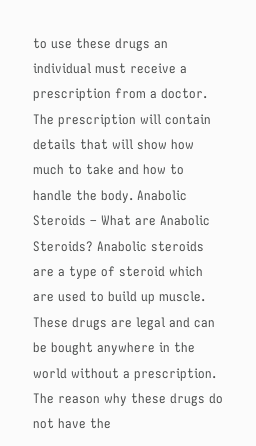to use these drugs an individual must receive a prescription from a doctor. The prescription will contain details that will show how much to take and how to handle the body. Anabolic Steroids – What are Anabolic Steroids? Anabolic steroids are a type of steroid which are used to build up muscle. These drugs are legal and can be bought anywhere in the world without a prescription. The reason why these drugs do not have the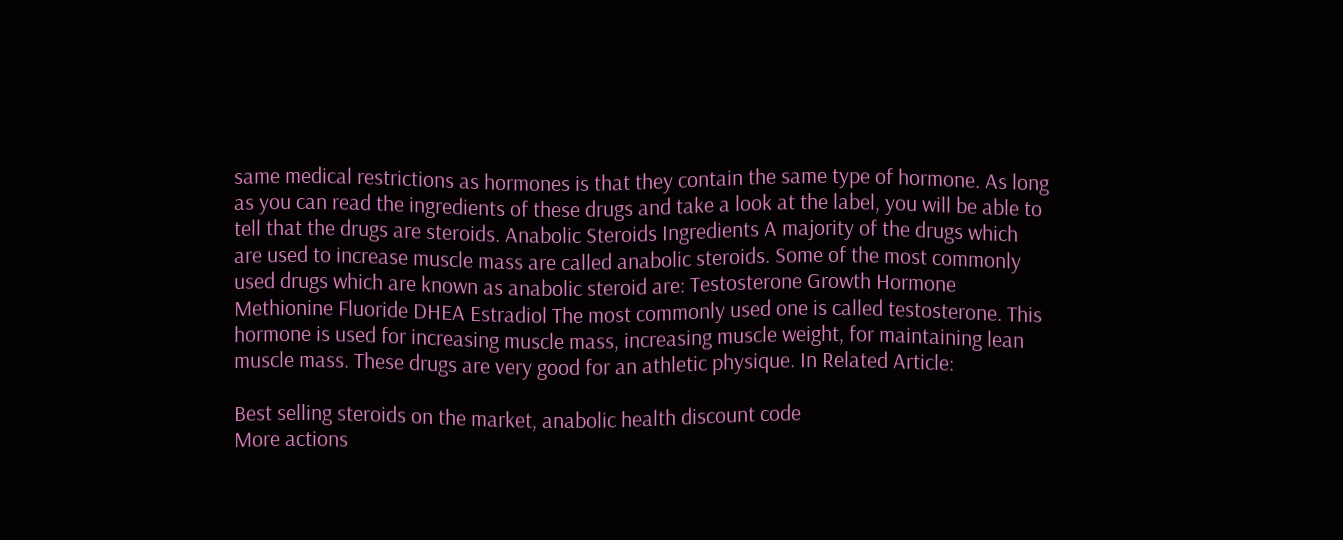same medical restrictions as hormones is that they contain the same type of hormone. As long as you can read the ingredients of these drugs and take a look at the label, you will be able to tell that the drugs are steroids. Anabolic Steroids Ingredients A majority of the drugs which are used to increase muscle mass are called anabolic steroids. Some of the most commonly used drugs which are known as anabolic steroid are: Testosterone Growth Hormone Methionine Fluoride DHEA Estradiol The most commonly used one is called testosterone. This hormone is used for increasing muscle mass, increasing muscle weight, for maintaining lean muscle mass. These drugs are very good for an athletic physique. In Related Article:

Best selling steroids on the market, anabolic health discount code
More actions